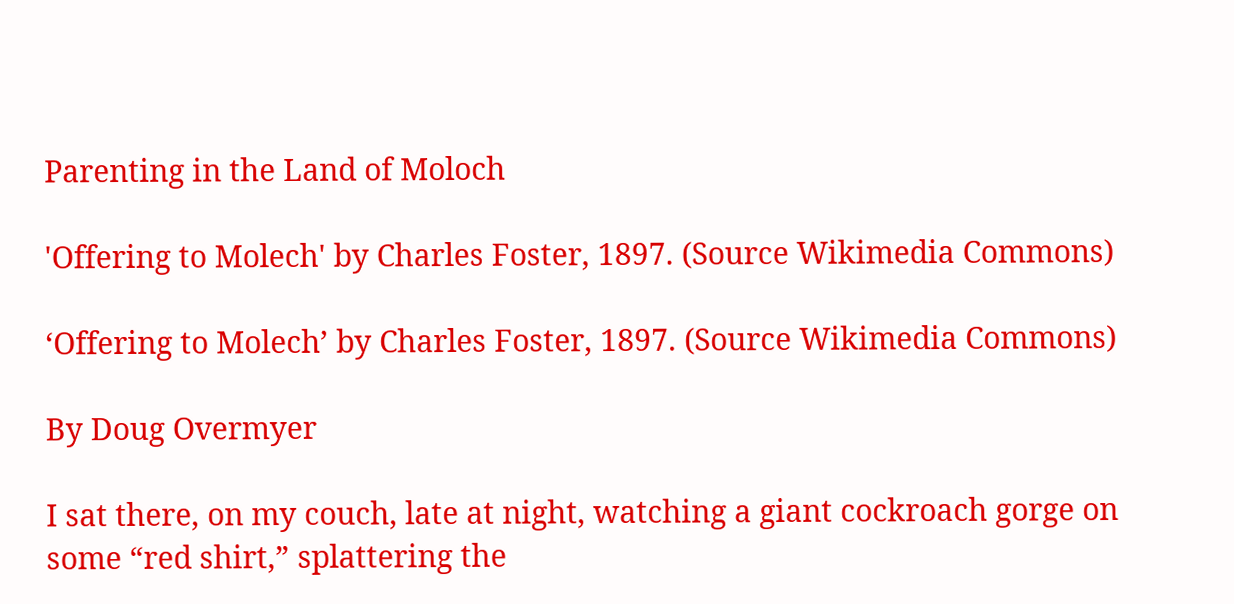Parenting in the Land of Moloch

'Offering to Molech' by Charles Foster, 1897. (Source Wikimedia Commons)

‘Offering to Molech’ by Charles Foster, 1897. (Source Wikimedia Commons)

By Doug Overmyer

I sat there, on my couch, late at night, watching a giant cockroach gorge on some “red shirt,” splattering the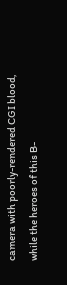camera with poorly-rendered CGI blood, while the heroes of this B-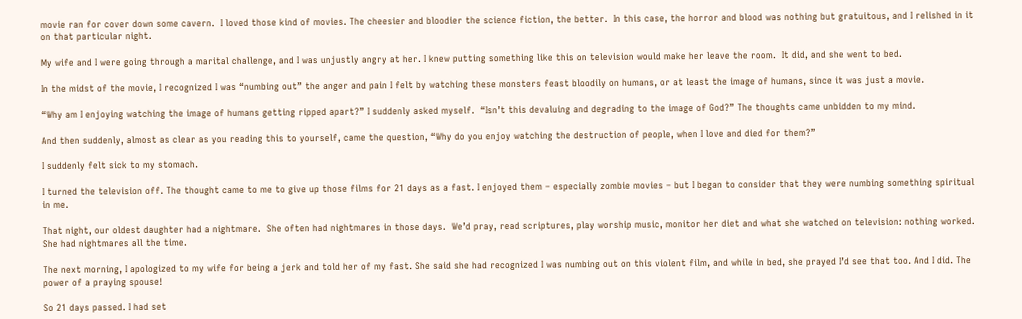movie ran for cover down some cavern.  I loved those kind of movies. The cheesier and bloodier the science fiction, the better.  In this case, the horror and blood was nothing but gratuitous, and I relished in it on that particular night.

My wife and I were going through a marital challenge, and I was unjustly angry at her. I knew putting something like this on television would make her leave the room.  It did, and she went to bed.

In the midst of the movie, I recognized I was “numbing out” the anger and pain I felt by watching these monsters feast bloodily on humans, or at least the image of humans, since it was just a movie.

“Why am I enjoying watching the image of humans getting ripped apart?” I suddenly asked myself.  “Isn’t this devaluing and degrading to the image of God?” The thoughts came unbidden to my mind.

And then suddenly, almost as clear as you reading this to yourself, came the question, “Why do you enjoy watching the destruction of people, when I love and died for them?”

I suddenly felt sick to my stomach.

I turned the television off. The thought came to me to give up those films for 21 days as a fast. I enjoyed them – especially zombie movies – but I began to consider that they were numbing something spiritual in me.

That night, our oldest daughter had a nightmare.  She often had nightmares in those days.  We’d pray, read scriptures, play worship music, monitor her diet and what she watched on television: nothing worked. She had nightmares all the time.

The next morning, I apologized to my wife for being a jerk and told her of my fast. She said she had recognized I was numbing out on this violent film, and while in bed, she prayed I’d see that too. And I did. The power of a praying spouse!

So 21 days passed. I had set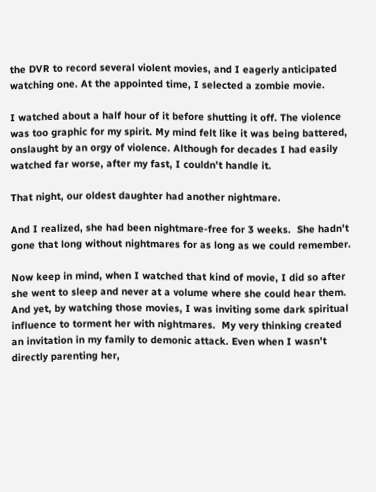the DVR to record several violent movies, and I eagerly anticipated watching one. At the appointed time, I selected a zombie movie.

I watched about a half hour of it before shutting it off. The violence was too graphic for my spirit. My mind felt like it was being battered, onslaught by an orgy of violence. Although for decades I had easily watched far worse, after my fast, I couldn’t handle it.

That night, our oldest daughter had another nightmare.

And I realized, she had been nightmare-free for 3 weeks.  She hadn’t gone that long without nightmares for as long as we could remember.

Now keep in mind, when I watched that kind of movie, I did so after she went to sleep and never at a volume where she could hear them. And yet, by watching those movies, I was inviting some dark spiritual influence to torment her with nightmares.  My very thinking created an invitation in my family to demonic attack. Even when I wasn’t directly parenting her,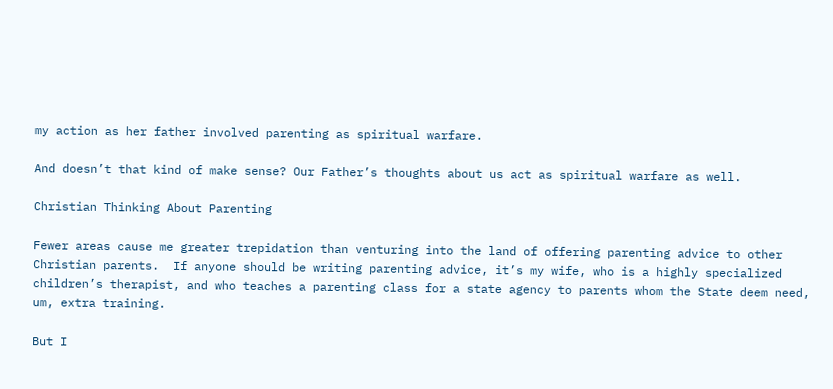my action as her father involved parenting as spiritual warfare.

And doesn’t that kind of make sense? Our Father’s thoughts about us act as spiritual warfare as well.

Christian Thinking About Parenting

Fewer areas cause me greater trepidation than venturing into the land of offering parenting advice to other Christian parents.  If anyone should be writing parenting advice, it’s my wife, who is a highly specialized children’s therapist, and who teaches a parenting class for a state agency to parents whom the State deem need, um, extra training.

But I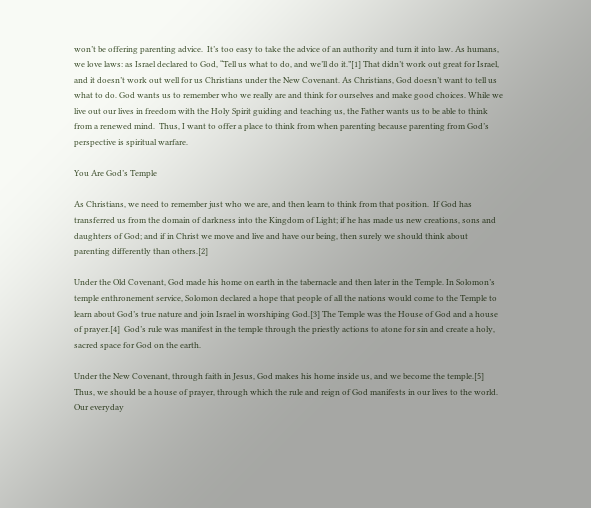won’t be offering parenting advice.  It’s too easy to take the advice of an authority and turn it into law. As humans, we love laws: as Israel declared to God, “Tell us what to do, and we’ll do it.”[1] That didn’t work out great for Israel, and it doesn’t work out well for us Christians under the New Covenant. As Christians, God doesn’t want to tell us what to do. God wants us to remember who we really are and think for ourselves and make good choices. While we live out our lives in freedom with the Holy Spirit guiding and teaching us, the Father wants us to be able to think from a renewed mind.  Thus, I want to offer a place to think from when parenting because parenting from God’s perspective is spiritual warfare.

You Are God’s Temple

As Christians, we need to remember just who we are, and then learn to think from that position.  If God has transferred us from the domain of darkness into the Kingdom of Light; if he has made us new creations, sons and daughters of God; and if in Christ we move and live and have our being, then surely we should think about parenting differently than others.[2]

Under the Old Covenant, God made his home on earth in the tabernacle and then later in the Temple. In Solomon’s temple enthronement service, Solomon declared a hope that people of all the nations would come to the Temple to learn about God’s true nature and join Israel in worshiping God.[3] The Temple was the House of God and a house of prayer.[4]  God’s rule was manifest in the temple through the priestly actions to atone for sin and create a holy, sacred space for God on the earth.

Under the New Covenant, through faith in Jesus, God makes his home inside us, and we become the temple.[5] Thus, we should be a house of prayer, through which the rule and reign of God manifests in our lives to the world.  Our everyday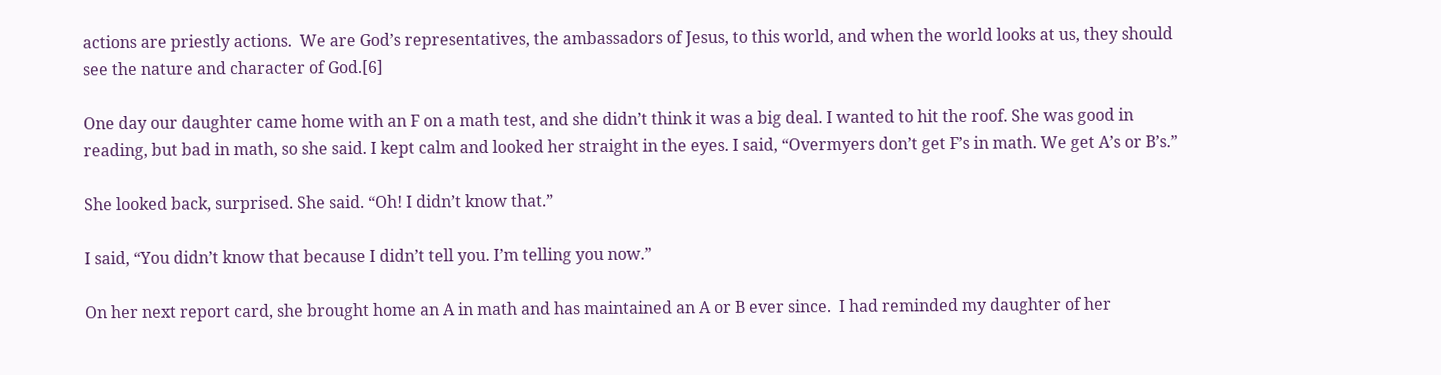actions are priestly actions.  We are God’s representatives, the ambassadors of Jesus, to this world, and when the world looks at us, they should see the nature and character of God.[6]

One day our daughter came home with an F on a math test, and she didn’t think it was a big deal. I wanted to hit the roof. She was good in reading, but bad in math, so she said. I kept calm and looked her straight in the eyes. I said, “Overmyers don’t get F’s in math. We get A’s or B’s.”

She looked back, surprised. She said. “Oh! I didn’t know that.”

I said, “You didn’t know that because I didn’t tell you. I’m telling you now.”

On her next report card, she brought home an A in math and has maintained an A or B ever since.  I had reminded my daughter of her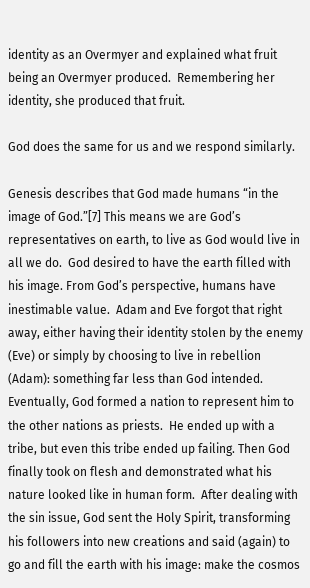identity as an Overmyer and explained what fruit being an Overmyer produced.  Remembering her identity, she produced that fruit.

God does the same for us and we respond similarly.

Genesis describes that God made humans “in the image of God.”[7] This means we are God’s representatives on earth, to live as God would live in all we do.  God desired to have the earth filled with his image. From God’s perspective, humans have inestimable value.  Adam and Eve forgot that right away, either having their identity stolen by the enemy (Eve) or simply by choosing to live in rebellion (Adam): something far less than God intended.  Eventually, God formed a nation to represent him to the other nations as priests.  He ended up with a tribe, but even this tribe ended up failing. Then God finally took on flesh and demonstrated what his nature looked like in human form.  After dealing with the sin issue, God sent the Holy Spirit, transforming his followers into new creations and said (again) to go and fill the earth with his image: make the cosmos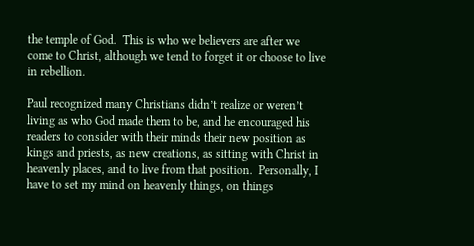the temple of God.  This is who we believers are after we come to Christ, although we tend to forget it or choose to live in rebellion.

Paul recognized many Christians didn’t realize or weren’t living as who God made them to be, and he encouraged his readers to consider with their minds their new position as kings and priests, as new creations, as sitting with Christ in heavenly places, and to live from that position.  Personally, I have to set my mind on heavenly things, on things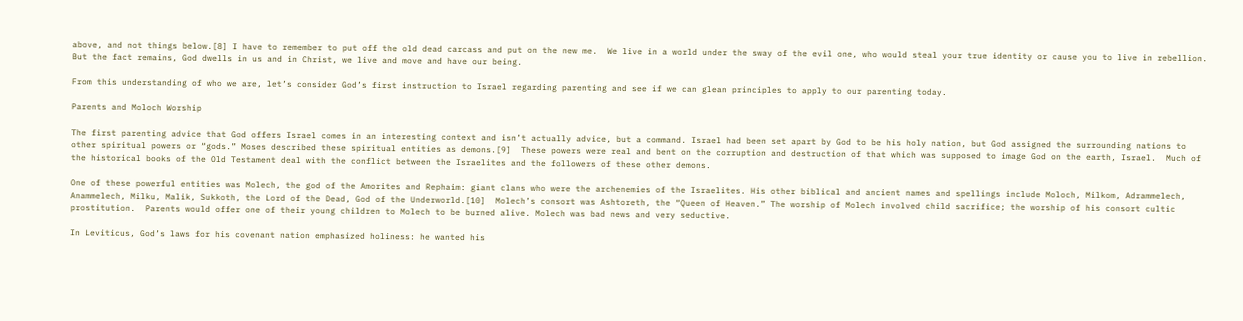above, and not things below.[8] I have to remember to put off the old dead carcass and put on the new me.  We live in a world under the sway of the evil one, who would steal your true identity or cause you to live in rebellion. But the fact remains, God dwells in us and in Christ, we live and move and have our being.

From this understanding of who we are, let’s consider God’s first instruction to Israel regarding parenting and see if we can glean principles to apply to our parenting today.

Parents and Moloch Worship

The first parenting advice that God offers Israel comes in an interesting context and isn’t actually advice, but a command. Israel had been set apart by God to be his holy nation, but God assigned the surrounding nations to other spiritual powers or “gods.” Moses described these spiritual entities as demons.[9]  These powers were real and bent on the corruption and destruction of that which was supposed to image God on the earth, Israel.  Much of the historical books of the Old Testament deal with the conflict between the Israelites and the followers of these other demons.

One of these powerful entities was Molech, the god of the Amorites and Rephaim: giant clans who were the archenemies of the Israelites. His other biblical and ancient names and spellings include Moloch, Milkom, Adrammelech, Anammelech, Milku, Malik, Sukkoth, the Lord of the Dead, God of the Underworld.[10]  Molech’s consort was Ashtoreth, the “Queen of Heaven.” The worship of Molech involved child sacrifice; the worship of his consort cultic prostitution.  Parents would offer one of their young children to Molech to be burned alive. Molech was bad news and very seductive.

In Leviticus, God’s laws for his covenant nation emphasized holiness: he wanted his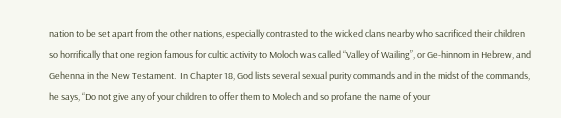nation to be set apart from the other nations, especially contrasted to the wicked clans nearby who sacrificed their children so horrifically that one region famous for cultic activity to Moloch was called “Valley of Wailing”, or Ge-hinnom in Hebrew, and Gehenna in the New Testament.  In Chapter 18, God lists several sexual purity commands and in the midst of the commands, he says, “Do not give any of your children to offer them to Molech and so profane the name of your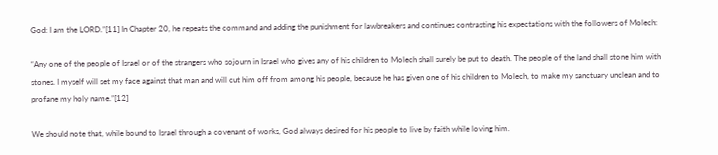God: I am the LORD.”[11] In Chapter 20, he repeats the command and adding the punishment for lawbreakers and continues contrasting his expectations with the followers of Molech:

“Any one of the people of Israel or of the strangers who sojourn in Israel who gives any of his children to Molech shall surely be put to death. The people of the land shall stone him with stones. I myself will set my face against that man and will cut him off from among his people, because he has given one of his children to Molech, to make my sanctuary unclean and to profane my holy name.”[12]

We should note that, while bound to Israel through a covenant of works, God always desired for his people to live by faith while loving him.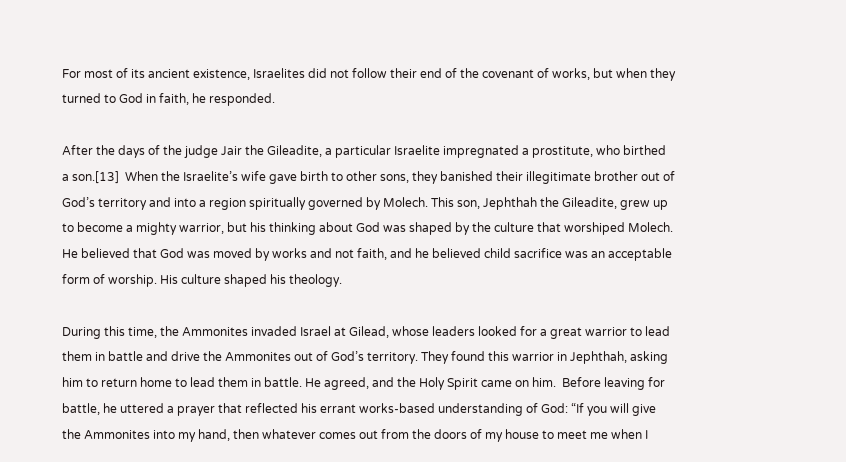For most of its ancient existence, Israelites did not follow their end of the covenant of works, but when they turned to God in faith, he responded.

After the days of the judge Jair the Gileadite, a particular Israelite impregnated a prostitute, who birthed a son.[13]  When the Israelite’s wife gave birth to other sons, they banished their illegitimate brother out of God’s territory and into a region spiritually governed by Molech. This son, Jephthah the Gileadite, grew up to become a mighty warrior, but his thinking about God was shaped by the culture that worshiped Molech. He believed that God was moved by works and not faith, and he believed child sacrifice was an acceptable form of worship. His culture shaped his theology.

During this time, the Ammonites invaded Israel at Gilead, whose leaders looked for a great warrior to lead them in battle and drive the Ammonites out of God’s territory. They found this warrior in Jephthah, asking him to return home to lead them in battle. He agreed, and the Holy Spirit came on him.  Before leaving for battle, he uttered a prayer that reflected his errant works-based understanding of God: “If you will give the Ammonites into my hand, then whatever comes out from the doors of my house to meet me when I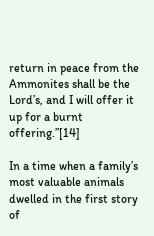return in peace from the Ammonites shall be the Lord’s, and I will offer it up for a burnt offering.”[14]

In a time when a family’s most valuable animals dwelled in the first story of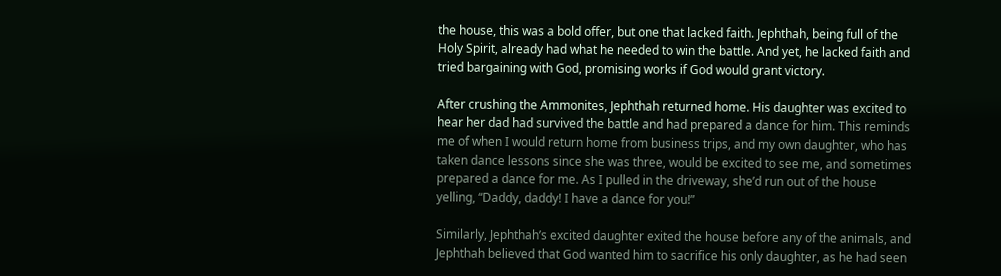the house, this was a bold offer, but one that lacked faith. Jephthah, being full of the Holy Spirit, already had what he needed to win the battle. And yet, he lacked faith and tried bargaining with God, promising works if God would grant victory.

After crushing the Ammonites, Jephthah returned home. His daughter was excited to hear her dad had survived the battle and had prepared a dance for him. This reminds me of when I would return home from business trips, and my own daughter, who has taken dance lessons since she was three, would be excited to see me, and sometimes prepared a dance for me. As I pulled in the driveway, she’d run out of the house yelling, “Daddy, daddy! I have a dance for you!”

Similarly, Jephthah’s excited daughter exited the house before any of the animals, and Jephthah believed that God wanted him to sacrifice his only daughter, as he had seen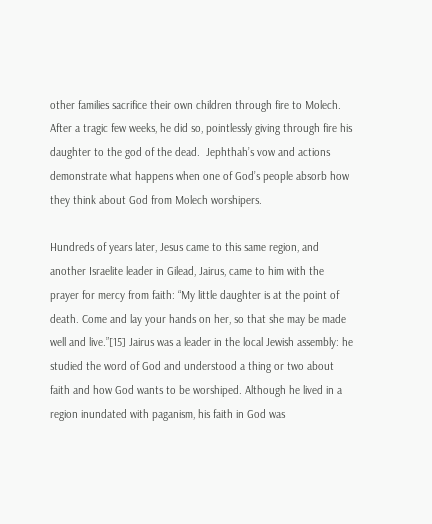other families sacrifice their own children through fire to Molech.  After a tragic few weeks, he did so, pointlessly giving through fire his daughter to the god of the dead.  Jephthah’s vow and actions demonstrate what happens when one of God’s people absorb how they think about God from Molech worshipers.

Hundreds of years later, Jesus came to this same region, and another Israelite leader in Gilead, Jairus, came to him with the prayer for mercy from faith: “My little daughter is at the point of death. Come and lay your hands on her, so that she may be made well and live.”[15] Jairus was a leader in the local Jewish assembly: he studied the word of God and understood a thing or two about faith and how God wants to be worshiped. Although he lived in a region inundated with paganism, his faith in God was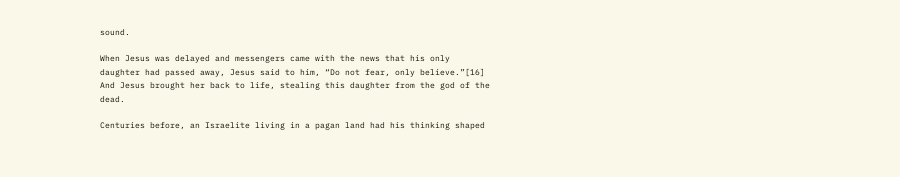sound.

When Jesus was delayed and messengers came with the news that his only daughter had passed away, Jesus said to him, “Do not fear, only believe.”[16] And Jesus brought her back to life, stealing this daughter from the god of the dead.

Centuries before, an Israelite living in a pagan land had his thinking shaped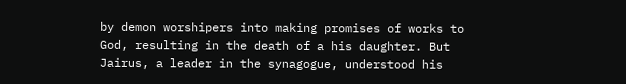by demon worshipers into making promises of works to God, resulting in the death of a his daughter. But Jairus, a leader in the synagogue, understood his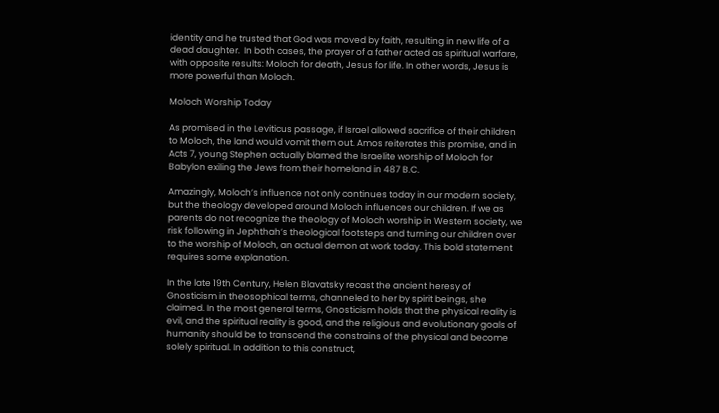identity and he trusted that God was moved by faith, resulting in new life of a dead daughter.  In both cases, the prayer of a father acted as spiritual warfare, with opposite results: Moloch for death, Jesus for life. In other words, Jesus is more powerful than Moloch.

Moloch Worship Today

As promised in the Leviticus passage, if Israel allowed sacrifice of their children to Moloch, the land would vomit them out. Amos reiterates this promise, and in Acts 7, young Stephen actually blamed the Israelite worship of Moloch for Babylon exiling the Jews from their homeland in 487 B.C.

Amazingly, Moloch’s influence not only continues today in our modern society, but the theology developed around Moloch influences our children. If we as parents do not recognize the theology of Moloch worship in Western society, we risk following in Jephthah’s theological footsteps and turning our children over to the worship of Moloch, an actual demon at work today. This bold statement requires some explanation.

In the late 19th Century, Helen Blavatsky recast the ancient heresy of Gnosticism in theosophical terms, channeled to her by spirit beings, she claimed. In the most general terms, Gnosticism holds that the physical reality is evil, and the spiritual reality is good, and the religious and evolutionary goals of humanity should be to transcend the constrains of the physical and become solely spiritual. In addition to this construct,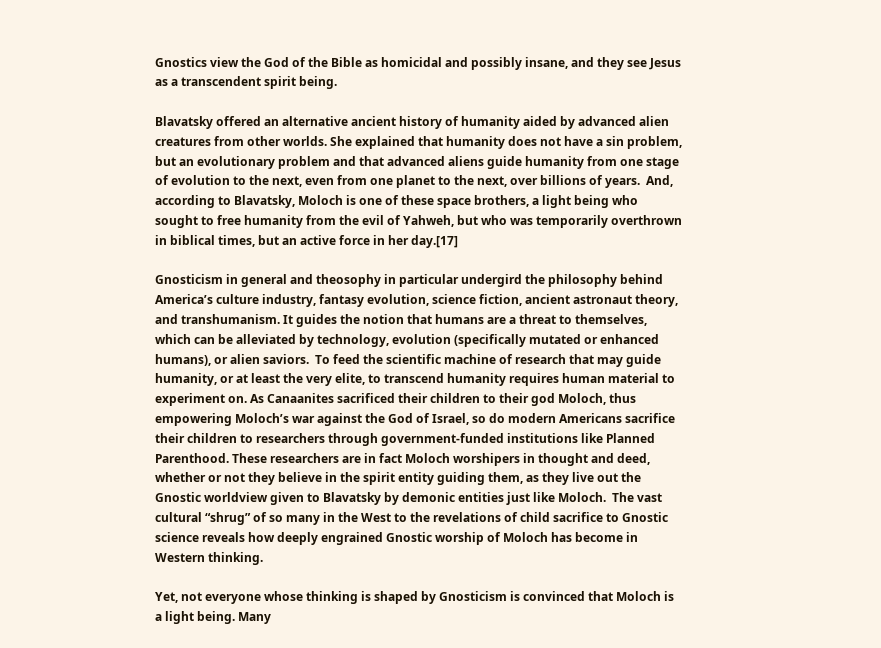Gnostics view the God of the Bible as homicidal and possibly insane, and they see Jesus as a transcendent spirit being.

Blavatsky offered an alternative ancient history of humanity aided by advanced alien creatures from other worlds. She explained that humanity does not have a sin problem, but an evolutionary problem and that advanced aliens guide humanity from one stage of evolution to the next, even from one planet to the next, over billions of years.  And, according to Blavatsky, Moloch is one of these space brothers, a light being who sought to free humanity from the evil of Yahweh, but who was temporarily overthrown in biblical times, but an active force in her day.[17]

Gnosticism in general and theosophy in particular undergird the philosophy behind America’s culture industry, fantasy evolution, science fiction, ancient astronaut theory, and transhumanism. It guides the notion that humans are a threat to themselves, which can be alleviated by technology, evolution (specifically mutated or enhanced humans), or alien saviors.  To feed the scientific machine of research that may guide humanity, or at least the very elite, to transcend humanity requires human material to experiment on. As Canaanites sacrificed their children to their god Moloch, thus empowering Moloch’s war against the God of Israel, so do modern Americans sacrifice their children to researchers through government-funded institutions like Planned Parenthood. These researchers are in fact Moloch worshipers in thought and deed, whether or not they believe in the spirit entity guiding them, as they live out the Gnostic worldview given to Blavatsky by demonic entities just like Moloch.  The vast cultural “shrug” of so many in the West to the revelations of child sacrifice to Gnostic science reveals how deeply engrained Gnostic worship of Moloch has become in Western thinking.

Yet, not everyone whose thinking is shaped by Gnosticism is convinced that Moloch is a light being. Many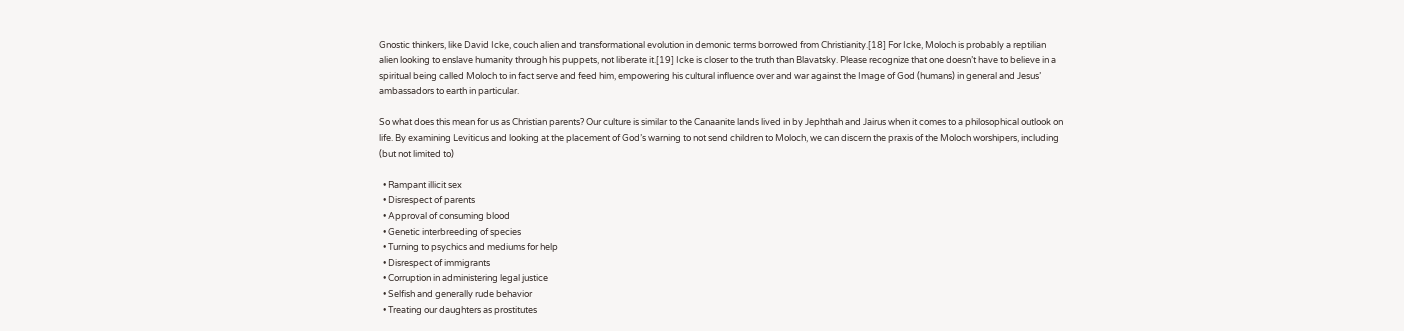Gnostic thinkers, like David Icke, couch alien and transformational evolution in demonic terms borrowed from Christianity.[18] For Icke, Moloch is probably a reptilian alien looking to enslave humanity through his puppets, not liberate it.[19] Icke is closer to the truth than Blavatsky. Please recognize that one doesn’t have to believe in a spiritual being called Moloch to in fact serve and feed him, empowering his cultural influence over and war against the Image of God (humans) in general and Jesus’ ambassadors to earth in particular.

So what does this mean for us as Christian parents? Our culture is similar to the Canaanite lands lived in by Jephthah and Jairus when it comes to a philosophical outlook on life. By examining Leviticus and looking at the placement of God’s warning to not send children to Moloch, we can discern the praxis of the Moloch worshipers, including (but not limited to)

  • Rampant illicit sex
  • Disrespect of parents
  • Approval of consuming blood
  • Genetic interbreeding of species
  • Turning to psychics and mediums for help
  • Disrespect of immigrants
  • Corruption in administering legal justice
  • Selfish and generally rude behavior
  • Treating our daughters as prostitutes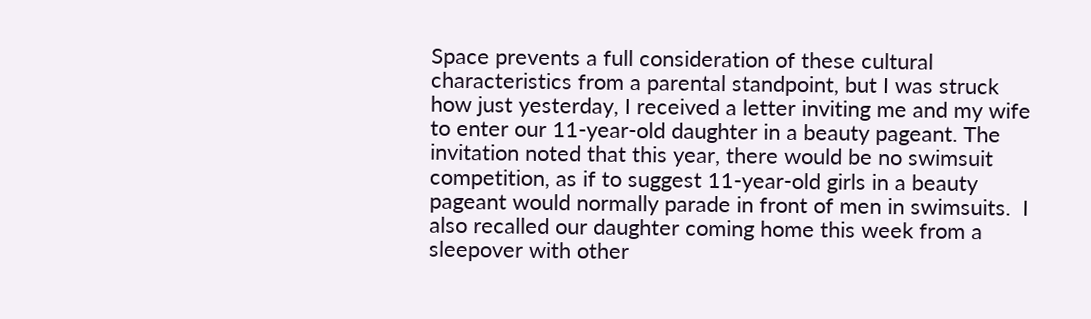Space prevents a full consideration of these cultural characteristics from a parental standpoint, but I was struck how just yesterday, I received a letter inviting me and my wife to enter our 11-year-old daughter in a beauty pageant. The invitation noted that this year, there would be no swimsuit competition, as if to suggest 11-year-old girls in a beauty pageant would normally parade in front of men in swimsuits.  I also recalled our daughter coming home this week from a sleepover with other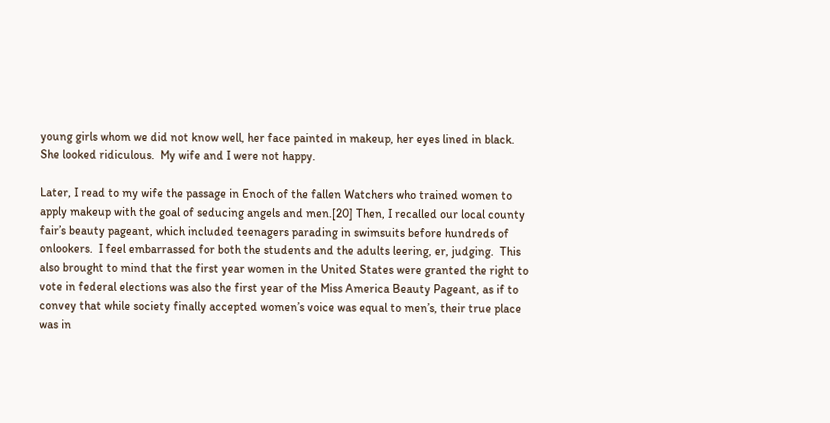young girls whom we did not know well, her face painted in makeup, her eyes lined in black. She looked ridiculous.  My wife and I were not happy.

Later, I read to my wife the passage in Enoch of the fallen Watchers who trained women to apply makeup with the goal of seducing angels and men.[20] Then, I recalled our local county fair’s beauty pageant, which included teenagers parading in swimsuits before hundreds of onlookers.  I feel embarrassed for both the students and the adults leering, er, judging.  This also brought to mind that the first year women in the United States were granted the right to vote in federal elections was also the first year of the Miss America Beauty Pageant, as if to convey that while society finally accepted women’s voice was equal to men’s, their true place was in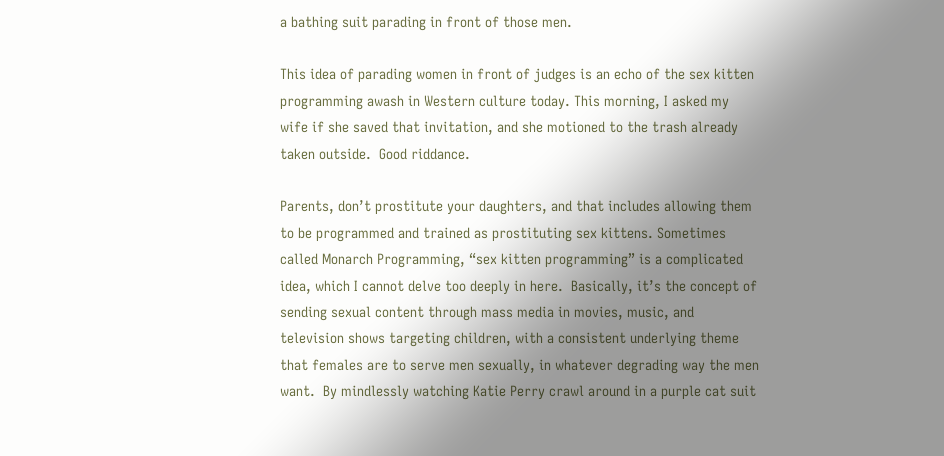a bathing suit parading in front of those men.

This idea of parading women in front of judges is an echo of the sex kitten programming awash in Western culture today. This morning, I asked my wife if she saved that invitation, and she motioned to the trash already taken outside.  Good riddance.

Parents, don’t prostitute your daughters, and that includes allowing them to be programmed and trained as prostituting sex kittens. Sometimes called Monarch Programming, “sex kitten programming” is a complicated idea, which I cannot delve too deeply in here.  Basically, it’s the concept of sending sexual content through mass media in movies, music, and television shows targeting children, with a consistent underlying theme that females are to serve men sexually, in whatever degrading way the men want.  By mindlessly watching Katie Perry crawl around in a purple cat suit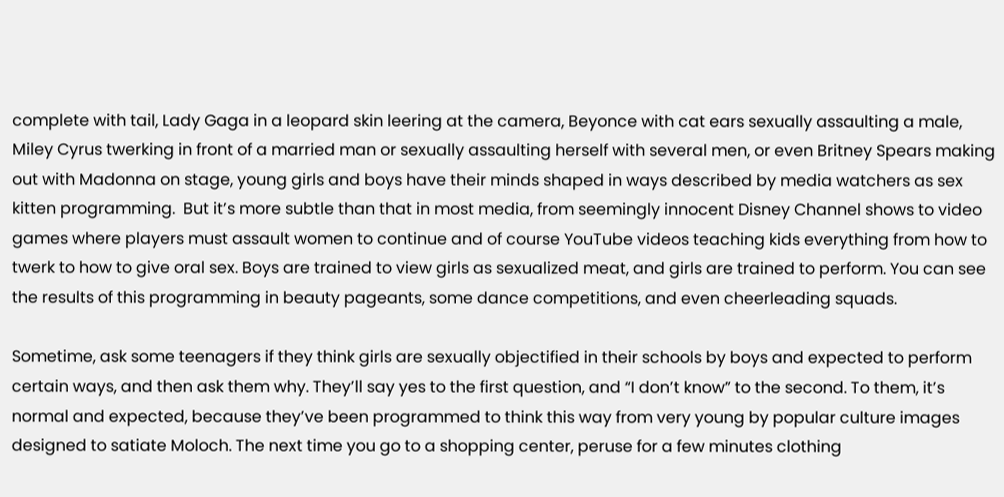complete with tail, Lady Gaga in a leopard skin leering at the camera, Beyonce with cat ears sexually assaulting a male, Miley Cyrus twerking in front of a married man or sexually assaulting herself with several men, or even Britney Spears making out with Madonna on stage, young girls and boys have their minds shaped in ways described by media watchers as sex kitten programming.  But it’s more subtle than that in most media, from seemingly innocent Disney Channel shows to video games where players must assault women to continue and of course YouTube videos teaching kids everything from how to twerk to how to give oral sex. Boys are trained to view girls as sexualized meat, and girls are trained to perform. You can see the results of this programming in beauty pageants, some dance competitions, and even cheerleading squads.

Sometime, ask some teenagers if they think girls are sexually objectified in their schools by boys and expected to perform certain ways, and then ask them why. They’ll say yes to the first question, and “I don’t know” to the second. To them, it’s normal and expected, because they’ve been programmed to think this way from very young by popular culture images designed to satiate Moloch. The next time you go to a shopping center, peruse for a few minutes clothing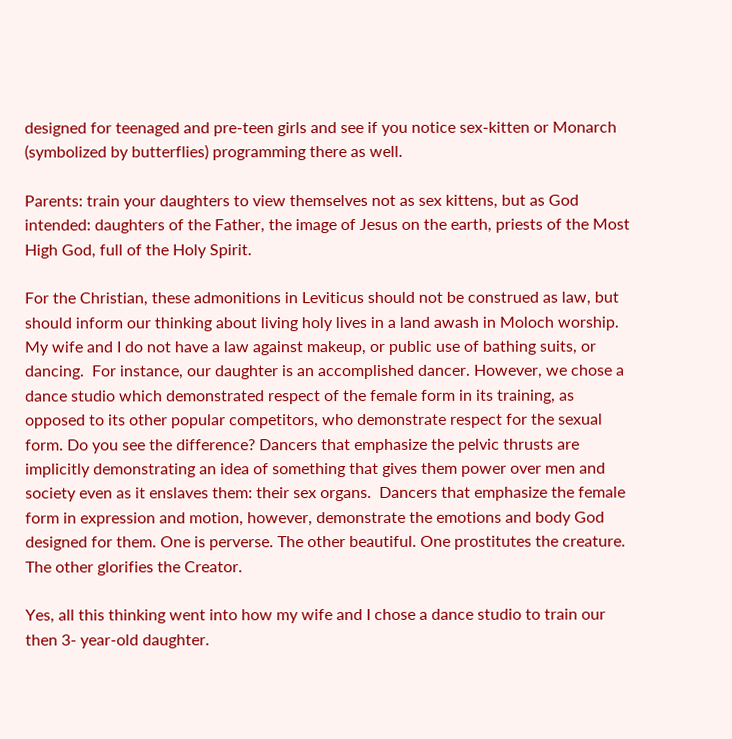designed for teenaged and pre-teen girls and see if you notice sex-kitten or Monarch (symbolized by butterflies) programming there as well.

Parents: train your daughters to view themselves not as sex kittens, but as God intended: daughters of the Father, the image of Jesus on the earth, priests of the Most High God, full of the Holy Spirit.

For the Christian, these admonitions in Leviticus should not be construed as law, but should inform our thinking about living holy lives in a land awash in Moloch worship. My wife and I do not have a law against makeup, or public use of bathing suits, or dancing.  For instance, our daughter is an accomplished dancer. However, we chose a dance studio which demonstrated respect of the female form in its training, as opposed to its other popular competitors, who demonstrate respect for the sexual form. Do you see the difference? Dancers that emphasize the pelvic thrusts are implicitly demonstrating an idea of something that gives them power over men and society even as it enslaves them: their sex organs.  Dancers that emphasize the female form in expression and motion, however, demonstrate the emotions and body God designed for them. One is perverse. The other beautiful. One prostitutes the creature. The other glorifies the Creator.

Yes, all this thinking went into how my wife and I chose a dance studio to train our then 3- year-old daughter.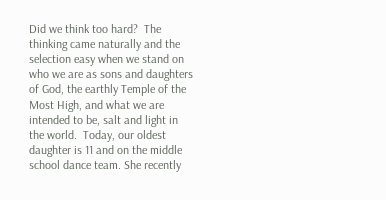Did we think too hard?  The thinking came naturally and the selection easy when we stand on who we are as sons and daughters of God, the earthly Temple of the Most High, and what we are intended to be, salt and light in the world.  Today, our oldest daughter is 11 and on the middle school dance team. She recently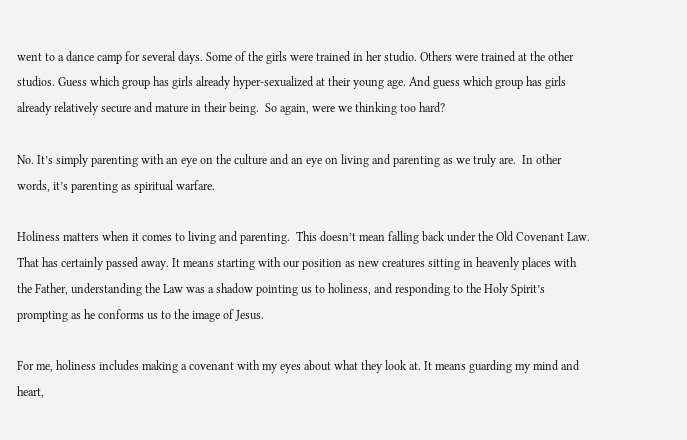went to a dance camp for several days. Some of the girls were trained in her studio. Others were trained at the other studios. Guess which group has girls already hyper-sexualized at their young age. And guess which group has girls already relatively secure and mature in their being.  So again, were we thinking too hard?

No. It’s simply parenting with an eye on the culture and an eye on living and parenting as we truly are.  In other words, it’s parenting as spiritual warfare.

Holiness matters when it comes to living and parenting.  This doesn’t mean falling back under the Old Covenant Law. That has certainly passed away. It means starting with our position as new creatures sitting in heavenly places with the Father, understanding the Law was a shadow pointing us to holiness, and responding to the Holy Spirit’s prompting as he conforms us to the image of Jesus.

For me, holiness includes making a covenant with my eyes about what they look at. It means guarding my mind and heart,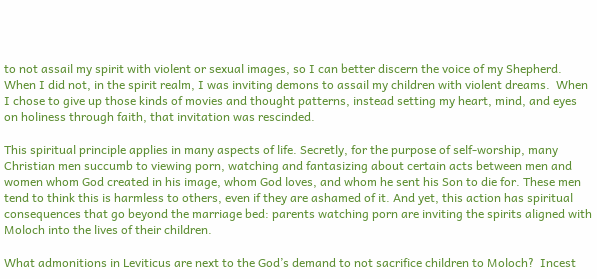to not assail my spirit with violent or sexual images, so I can better discern the voice of my Shepherd.  When I did not, in the spirit realm, I was inviting demons to assail my children with violent dreams.  When I chose to give up those kinds of movies and thought patterns, instead setting my heart, mind, and eyes on holiness through faith, that invitation was rescinded.

This spiritual principle applies in many aspects of life. Secretly, for the purpose of self-worship, many Christian men succumb to viewing porn, watching and fantasizing about certain acts between men and women whom God created in his image, whom God loves, and whom he sent his Son to die for. These men tend to think this is harmless to others, even if they are ashamed of it. And yet, this action has spiritual consequences that go beyond the marriage bed: parents watching porn are inviting the spirits aligned with Moloch into the lives of their children.

What admonitions in Leviticus are next to the God’s demand to not sacrifice children to Moloch?  Incest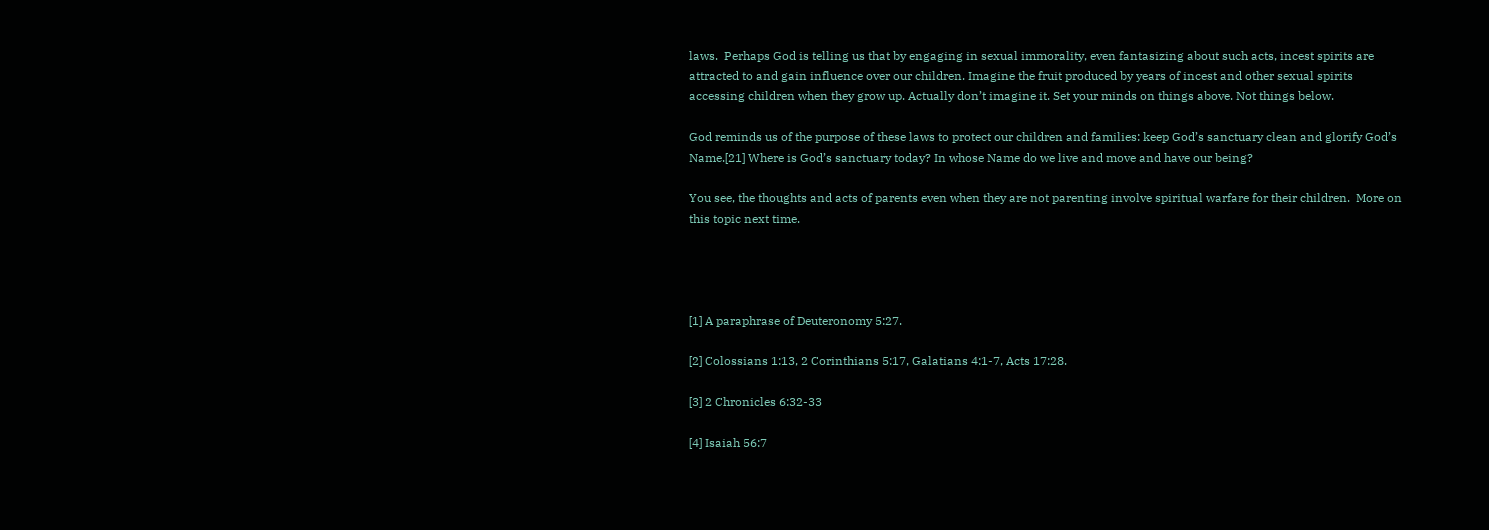laws.  Perhaps God is telling us that by engaging in sexual immorality, even fantasizing about such acts, incest spirits are attracted to and gain influence over our children. Imagine the fruit produced by years of incest and other sexual spirits accessing children when they grow up. Actually don’t imagine it. Set your minds on things above. Not things below.

God reminds us of the purpose of these laws to protect our children and families: keep God’s sanctuary clean and glorify God’s Name.[21] Where is God’s sanctuary today? In whose Name do we live and move and have our being?

You see, the thoughts and acts of parents even when they are not parenting involve spiritual warfare for their children.  More on this topic next time.




[1] A paraphrase of Deuteronomy 5:27.

[2] Colossians 1:13, 2 Corinthians 5:17, Galatians 4:1-7, Acts 17:28.

[3] 2 Chronicles 6:32-33

[4] Isaiah 56:7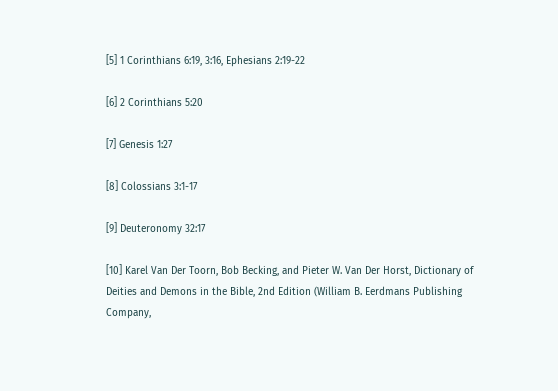[5] 1 Corinthians 6:19, 3:16, Ephesians 2:19-22

[6] 2 Corinthians 5:20

[7] Genesis 1:27

[8] Colossians 3:1-17

[9] Deuteronomy 32:17

[10] Karel Van Der Toorn, Bob Becking, and Pieter W. Van Der Horst, Dictionary of Deities and Demons in the Bible, 2nd Edition (William B. Eerdmans Publishing Company,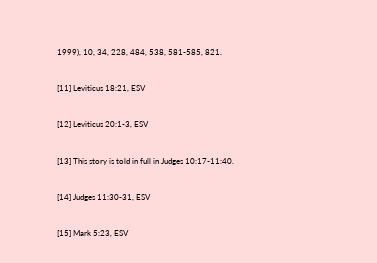1999), 10, 34, 228, 484, 538, 581-585, 821.

[11] Leviticus 18:21, ESV

[12] Leviticus 20:1-3, ESV

[13] This story is told in full in Judges 10:17-11:40.

[14] Judges 11:30-31, ESV

[15] Mark 5:23, ESV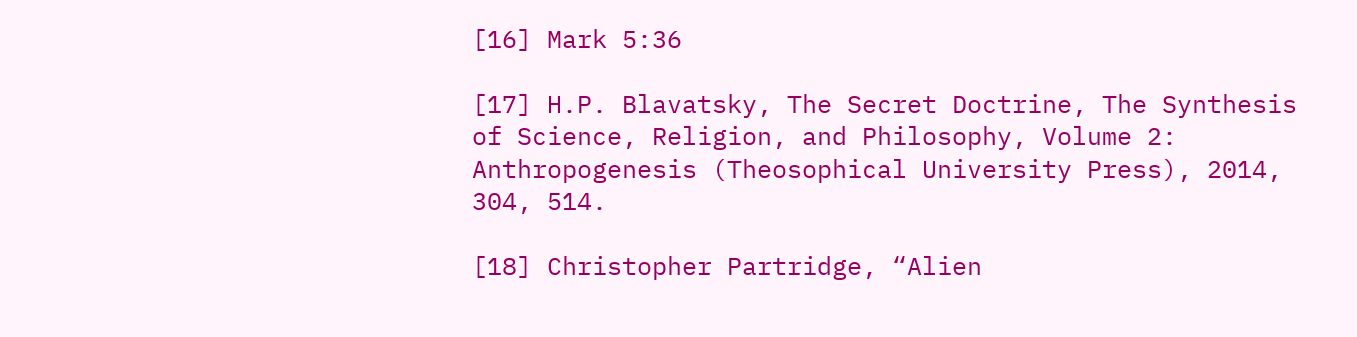[16] Mark 5:36

[17] H.P. Blavatsky, The Secret Doctrine, The Synthesis of Science, Religion, and Philosophy, Volume 2: Anthropogenesis (Theosophical University Press), 2014, 304, 514.

[18] Christopher Partridge, “Alien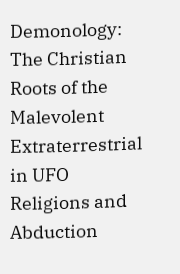Demonology: The Christian Roots of the Malevolent Extraterrestrial in UFO Religions and Abduction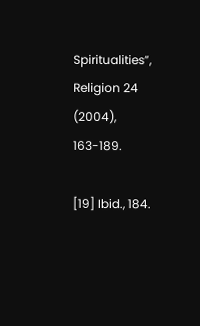Spiritualities”, Religion 24 (2004), 163-189.

[19] Ibid., 184.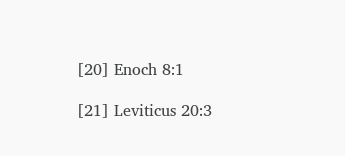[20] Enoch 8:1

[21] Leviticus 20:3